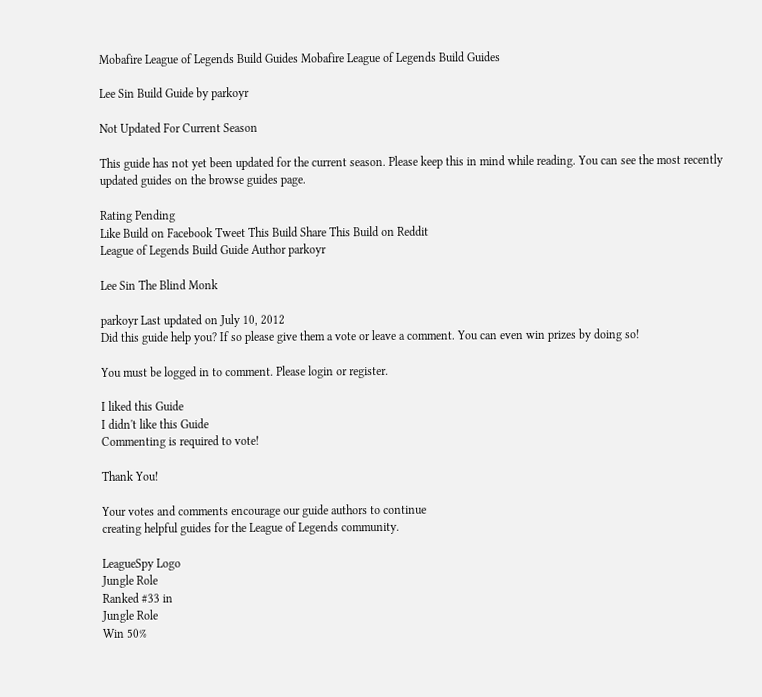Mobafire League of Legends Build Guides Mobafire League of Legends Build Guides

Lee Sin Build Guide by parkoyr

Not Updated For Current Season

This guide has not yet been updated for the current season. Please keep this in mind while reading. You can see the most recently updated guides on the browse guides page.

Rating Pending
Like Build on Facebook Tweet This Build Share This Build on Reddit
League of Legends Build Guide Author parkoyr

Lee Sin The Blind Monk

parkoyr Last updated on July 10, 2012
Did this guide help you? If so please give them a vote or leave a comment. You can even win prizes by doing so!

You must be logged in to comment. Please login or register.

I liked this Guide
I didn't like this Guide
Commenting is required to vote!

Thank You!

Your votes and comments encourage our guide authors to continue
creating helpful guides for the League of Legends community.

LeagueSpy Logo
Jungle Role
Ranked #33 in
Jungle Role
Win 50%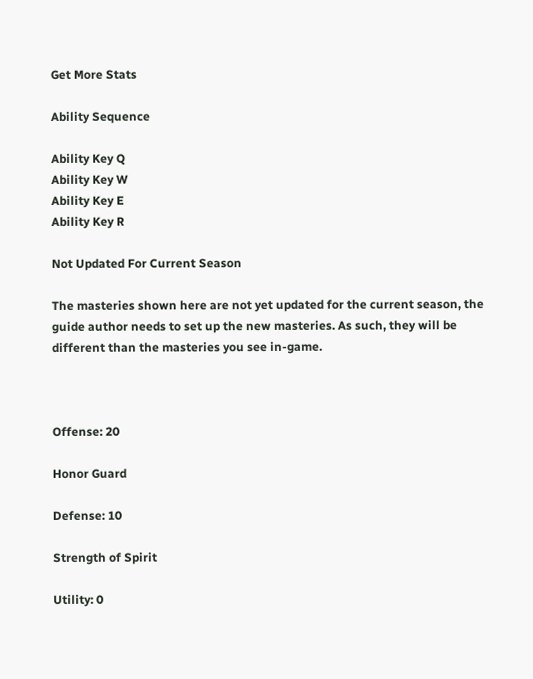Get More Stats

Ability Sequence

Ability Key Q
Ability Key W
Ability Key E
Ability Key R

Not Updated For Current Season

The masteries shown here are not yet updated for the current season, the guide author needs to set up the new masteries. As such, they will be different than the masteries you see in-game.



Offense: 20

Honor Guard

Defense: 10

Strength of Spirit

Utility: 0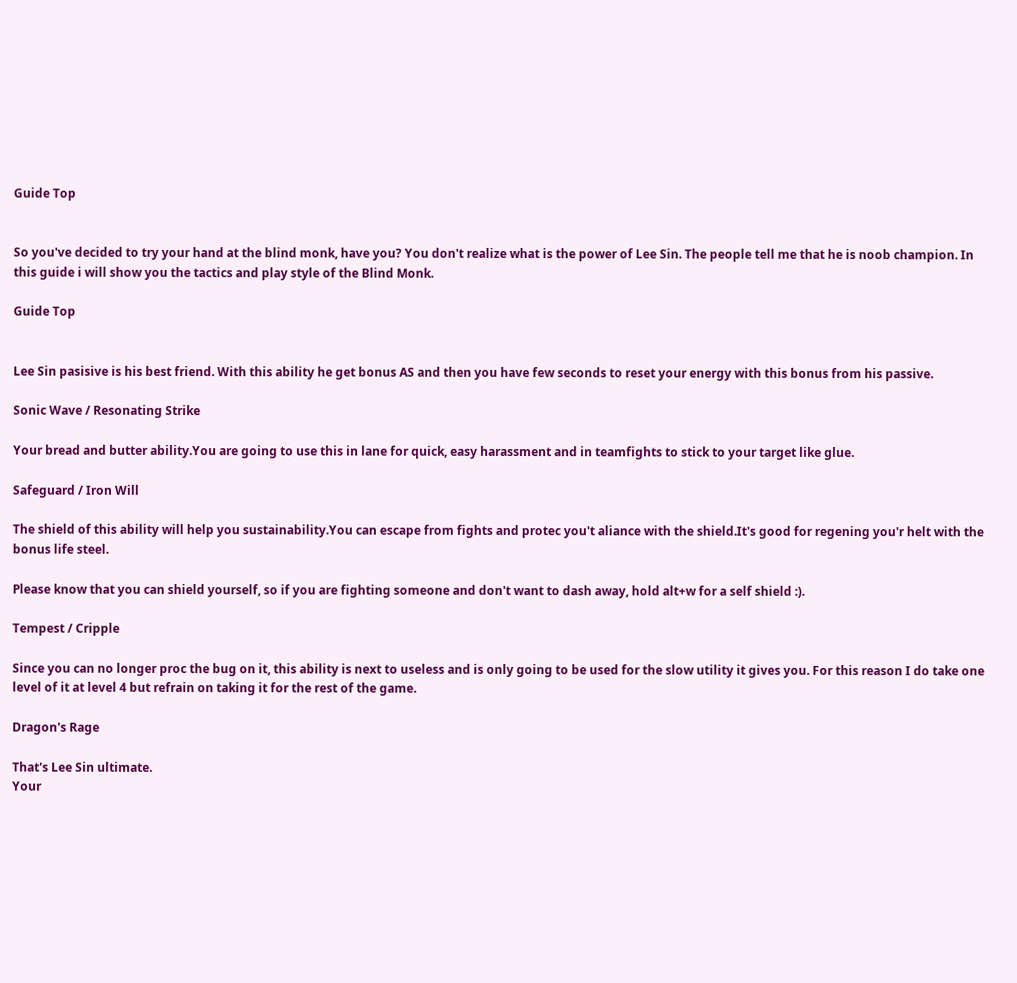Guide Top


So you've decided to try your hand at the blind monk, have you? You don't realize what is the power of Lee Sin. The people tell me that he is noob champion. In this guide i will show you the tactics and play style of the Blind Monk.

Guide Top


Lee Sin pasisive is his best friend. With this ability he get bonus AS and then you have few seconds to reset your energy with this bonus from his passive.

Sonic Wave / Resonating Strike

Your bread and butter ability.You are going to use this in lane for quick, easy harassment and in teamfights to stick to your target like glue.

Safeguard / Iron Will

The shield of this ability will help you sustainability.You can escape from fights and protec you't aliance with the shield.It's good for regening you'r helt with the bonus life steel.

Please know that you can shield yourself, so if you are fighting someone and don't want to dash away, hold alt+w for a self shield :).

Tempest / Cripple

Since you can no longer proc the bug on it, this ability is next to useless and is only going to be used for the slow utility it gives you. For this reason I do take one level of it at level 4 but refrain on taking it for the rest of the game.

Dragon's Rage

That's Lee Sin ultimate.
Your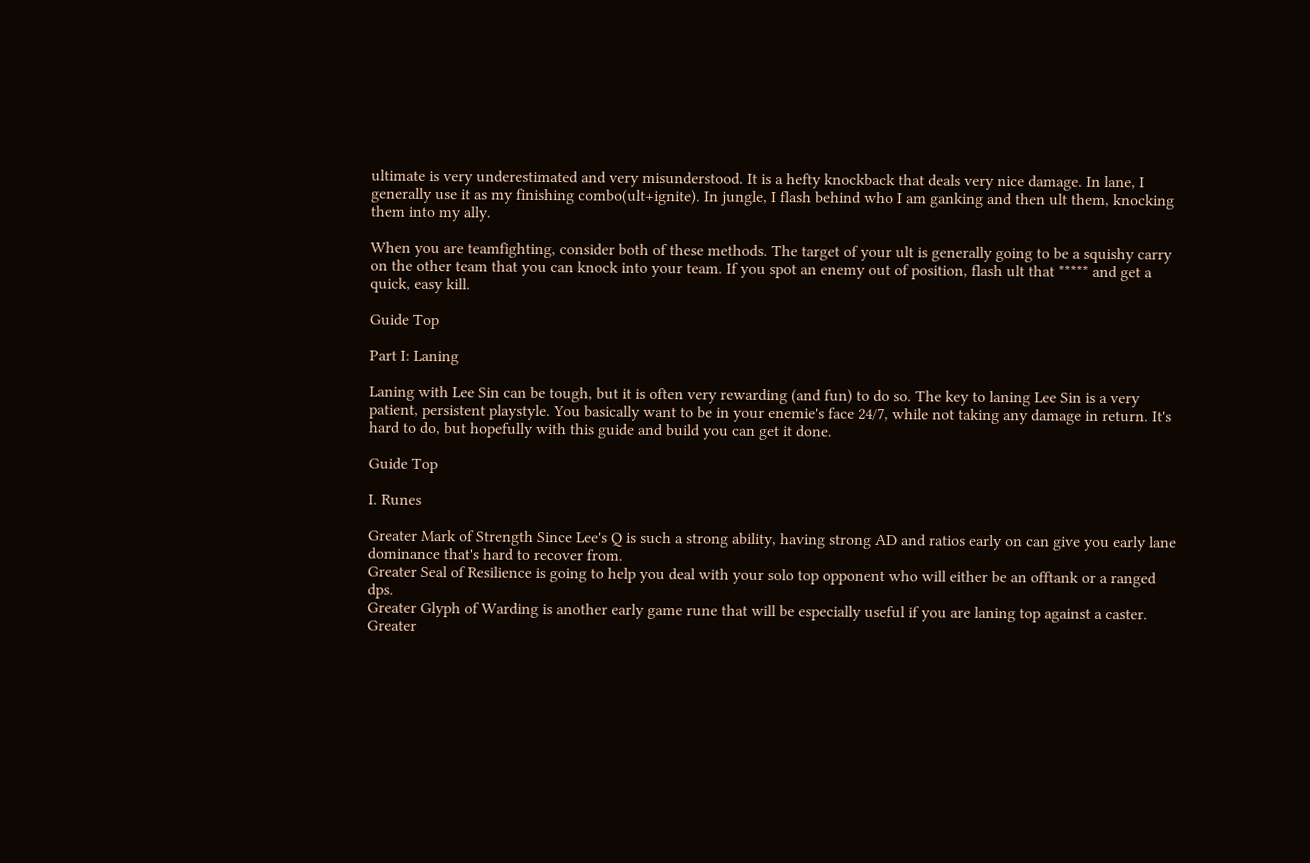ultimate is very underestimated and very misunderstood. It is a hefty knockback that deals very nice damage. In lane, I generally use it as my finishing combo(ult+ignite). In jungle, I flash behind who I am ganking and then ult them, knocking them into my ally.

When you are teamfighting, consider both of these methods. The target of your ult is generally going to be a squishy carry on the other team that you can knock into your team. If you spot an enemy out of position, flash ult that ***** and get a quick, easy kill.

Guide Top

Part I: Laning

Laning with Lee Sin can be tough, but it is often very rewarding (and fun) to do so. The key to laning Lee Sin is a very patient, persistent playstyle. You basically want to be in your enemie's face 24/7, while not taking any damage in return. It's hard to do, but hopefully with this guide and build you can get it done.

Guide Top

I. Runes

Greater Mark of Strength Since Lee's Q is such a strong ability, having strong AD and ratios early on can give you early lane dominance that's hard to recover from.
Greater Seal of Resilience is going to help you deal with your solo top opponent who will either be an offtank or a ranged dps.
Greater Glyph of Warding is another early game rune that will be especially useful if you are laning top against a caster.
Greater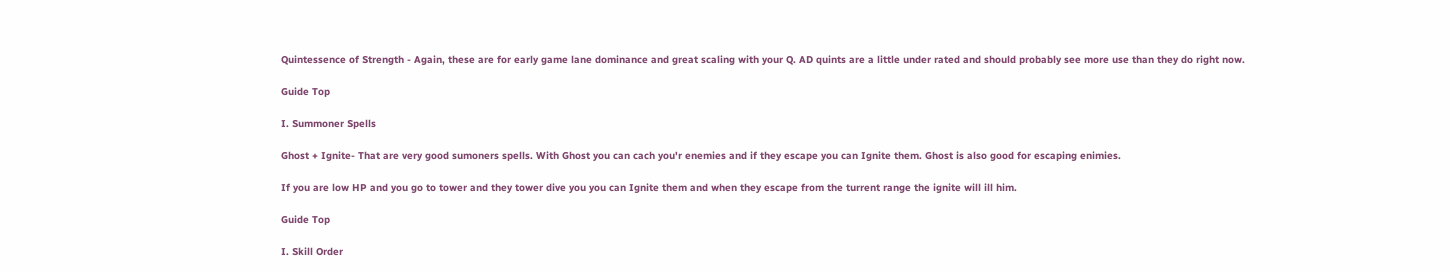Quintessence of Strength - Again, these are for early game lane dominance and great scaling with your Q. AD quints are a little under rated and should probably see more use than they do right now.

Guide Top

I. Summoner Spells

Ghost + Ignite- That are very good sumoners spells. With Ghost you can cach you'r enemies and if they escape you can Ignite them. Ghost is also good for escaping enimies.

If you are low HP and you go to tower and they tower dive you you can Ignite them and when they escape from the turrent range the ignite will ill him.

Guide Top

I. Skill Order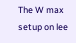The W max setup on lee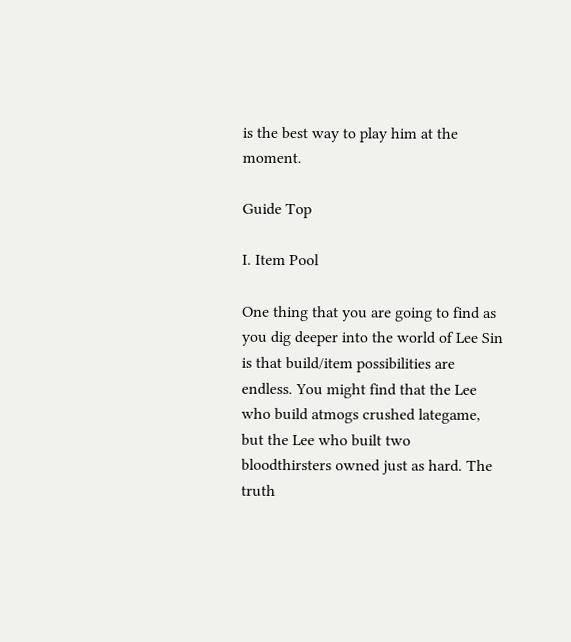is the best way to play him at the moment.

Guide Top

I. Item Pool

One thing that you are going to find as you dig deeper into the world of Lee Sin is that build/item possibilities are endless. You might find that the Lee who build atmogs crushed lategame, but the Lee who built two bloodthirsters owned just as hard. The truth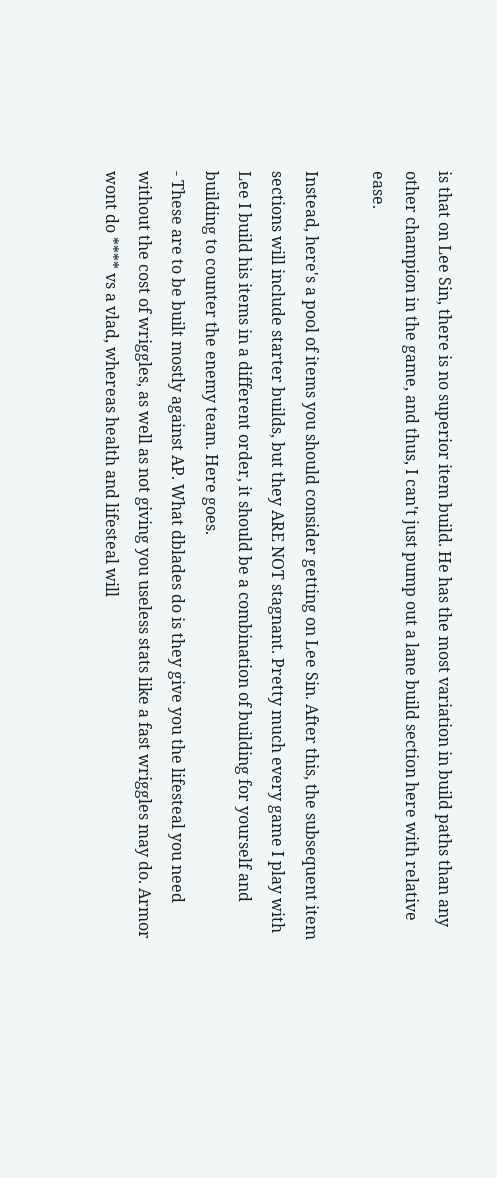is that on Lee Sin, there is no superior item build. He has the most variation in build paths than any other champion in the game, and thus, I can't just pump out a lane build section here with relative ease.

Instead, here's a pool of items you should consider getting on Lee Sin. After this, the subsequent item sections will include starter builds, but they ARE NOT stagnant. Pretty much every game I play with Lee I build his items in a different order, it should be a combination of building for yourself and building to counter the enemy team. Here goes.
- These are to be built mostly against AP. What dblades do is they give you the lifesteal you need without the cost of wriggles, as well as not giving you useless stats like a fast wriggles may do. Armor wont do **** vs a vlad, whereas health and lifesteal will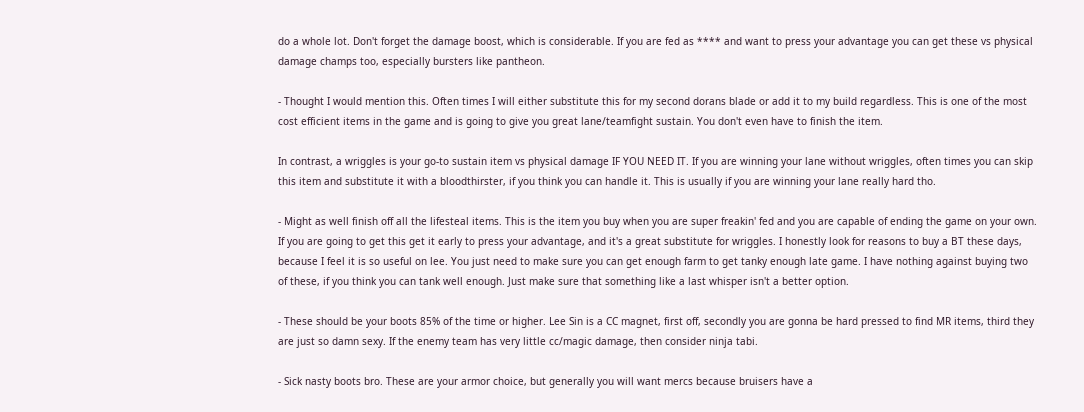do a whole lot. Don't forget the damage boost, which is considerable. If you are fed as **** and want to press your advantage you can get these vs physical damage champs too, especially bursters like pantheon.

- Thought I would mention this. Often times I will either substitute this for my second dorans blade or add it to my build regardless. This is one of the most cost efficient items in the game and is going to give you great lane/teamfight sustain. You don't even have to finish the item.

In contrast, a wriggles is your go-to sustain item vs physical damage IF YOU NEED IT. If you are winning your lane without wriggles, often times you can skip this item and substitute it with a bloodthirster, if you think you can handle it. This is usually if you are winning your lane really hard tho.

- Might as well finish off all the lifesteal items. This is the item you buy when you are super freakin' fed and you are capable of ending the game on your own. If you are going to get this get it early to press your advantage, and it's a great substitute for wriggles. I honestly look for reasons to buy a BT these days, because I feel it is so useful on lee. You just need to make sure you can get enough farm to get tanky enough late game. I have nothing against buying two of these, if you think you can tank well enough. Just make sure that something like a last whisper isn't a better option.

- These should be your boots 85% of the time or higher. Lee Sin is a CC magnet, first off, secondly you are gonna be hard pressed to find MR items, third they are just so damn sexy. If the enemy team has very little cc/magic damage, then consider ninja tabi.

- Sick nasty boots bro. These are your armor choice, but generally you will want mercs because bruisers have a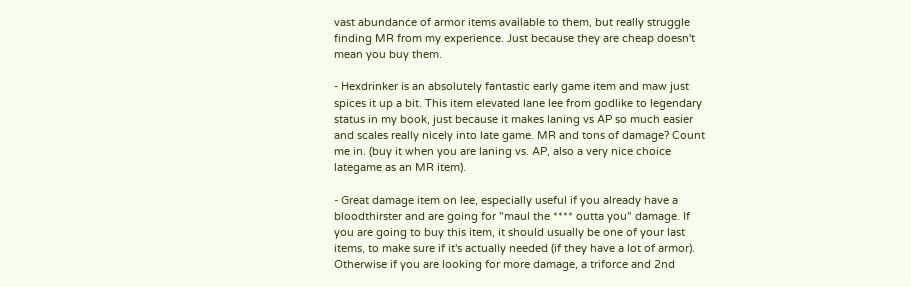vast abundance of armor items available to them, but really struggle finding MR from my experience. Just because they are cheap doesn't mean you buy them.

- Hexdrinker is an absolutely fantastic early game item and maw just spices it up a bit. This item elevated lane lee from godlike to legendary status in my book, just because it makes laning vs AP so much easier and scales really nicely into late game. MR and tons of damage? Count me in. (buy it when you are laning vs. AP, also a very nice choice lategame as an MR item).

- Great damage item on lee, especially useful if you already have a bloodthirster and are going for "maul the **** outta you" damage. If you are going to buy this item, it should usually be one of your last items, to make sure if it's actually needed (if they have a lot of armor). Otherwise if you are looking for more damage, a triforce and 2nd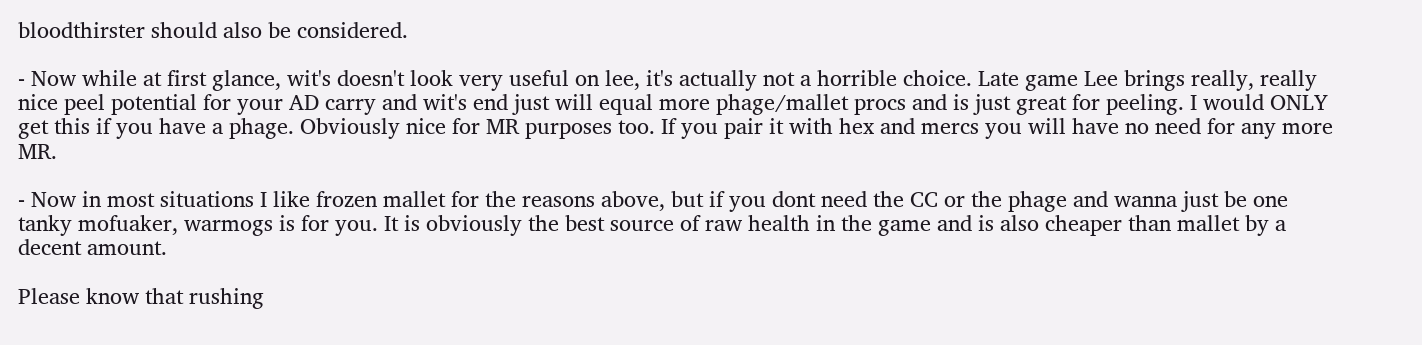bloodthirster should also be considered.

- Now while at first glance, wit's doesn't look very useful on lee, it's actually not a horrible choice. Late game Lee brings really, really nice peel potential for your AD carry and wit's end just will equal more phage/mallet procs and is just great for peeling. I would ONLY get this if you have a phage. Obviously nice for MR purposes too. If you pair it with hex and mercs you will have no need for any more MR.

- Now in most situations I like frozen mallet for the reasons above, but if you dont need the CC or the phage and wanna just be one tanky mofuaker, warmogs is for you. It is obviously the best source of raw health in the game and is also cheaper than mallet by a decent amount.

Please know that rushing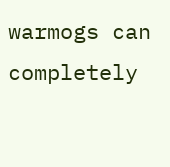warmogs can completely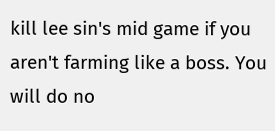kill lee sin's mid game if you aren't farming like a boss. You will do no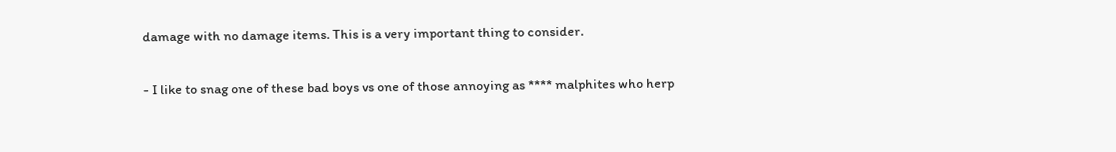damage with no damage items. This is a very important thing to consider.

- I like to snag one of these bad boys vs one of those annoying as **** malphites who herp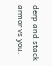derp and stack armor vs you.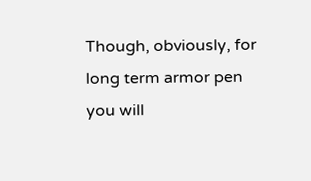Though, obviously, for long term armor pen you will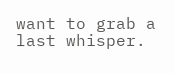want to grab a last whisper.